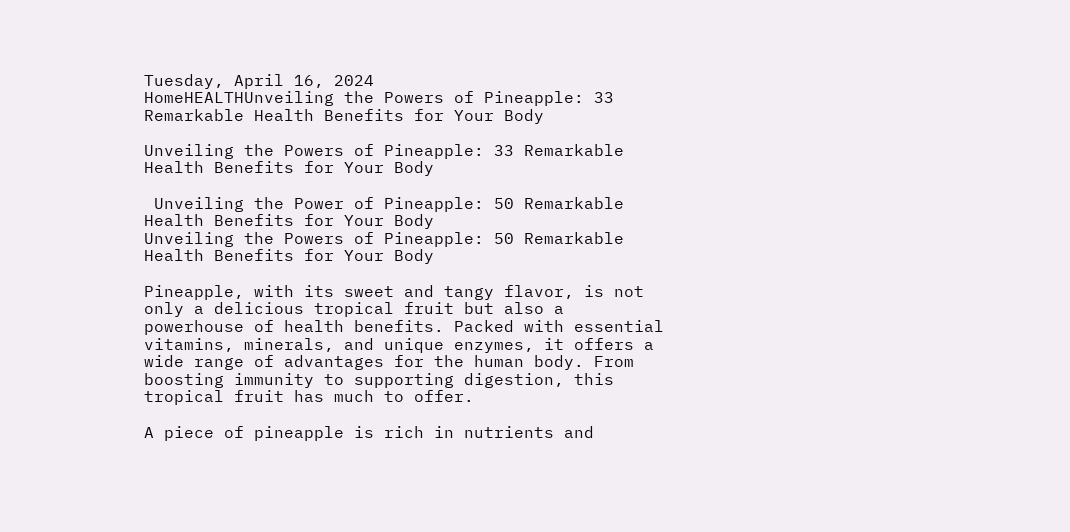Tuesday, April 16, 2024
HomeHEALTHUnveiling the Powers of Pineapple: 33 Remarkable Health Benefits for Your Body

Unveiling the Powers of Pineapple: 33 Remarkable Health Benefits for Your Body

 Unveiling the Power of Pineapple: 50 Remarkable Health Benefits for Your Body
Unveiling the Powers of Pineapple: 50 Remarkable Health Benefits for Your Body

Pineapple, with its sweet and tangy flavor, is not only a delicious tropical fruit but also a powerhouse of health benefits. Packed with essential vitamins, minerals, and unique enzymes, it offers a wide range of advantages for the human body. From boosting immunity to supporting digestion, this tropical fruit has much to offer.

A piece of pineapple is rich in nutrients and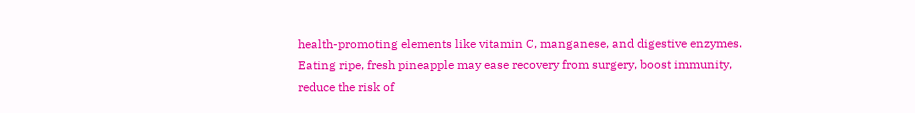health-promoting elements like vitamin C, manganese, and digestive enzymes. Eating ripe, fresh pineapple may ease recovery from surgery, boost immunity, reduce the risk of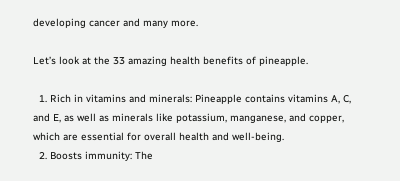developing cancer and many more.

Let’s look at the 33 amazing health benefits of pineapple.

  1. Rich in vitamins and minerals: Pineapple contains vitamins A, C, and E, as well as minerals like potassium, manganese, and copper, which are essential for overall health and well-being.
  2. Boosts immunity: The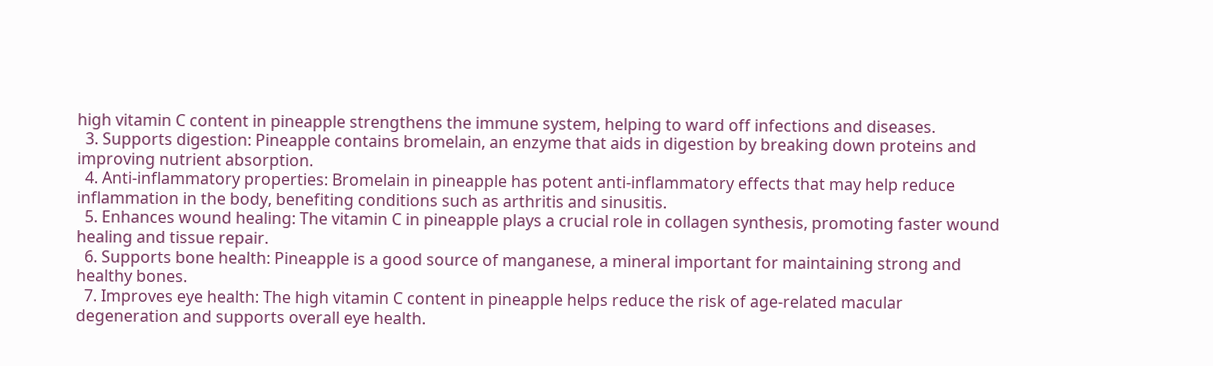high vitamin C content in pineapple strengthens the immune system, helping to ward off infections and diseases.
  3. Supports digestion: Pineapple contains bromelain, an enzyme that aids in digestion by breaking down proteins and improving nutrient absorption.
  4. Anti-inflammatory properties: Bromelain in pineapple has potent anti-inflammatory effects that may help reduce inflammation in the body, benefiting conditions such as arthritis and sinusitis.
  5. Enhances wound healing: The vitamin C in pineapple plays a crucial role in collagen synthesis, promoting faster wound healing and tissue repair.
  6. Supports bone health: Pineapple is a good source of manganese, a mineral important for maintaining strong and healthy bones.
  7. Improves eye health: The high vitamin C content in pineapple helps reduce the risk of age-related macular degeneration and supports overall eye health.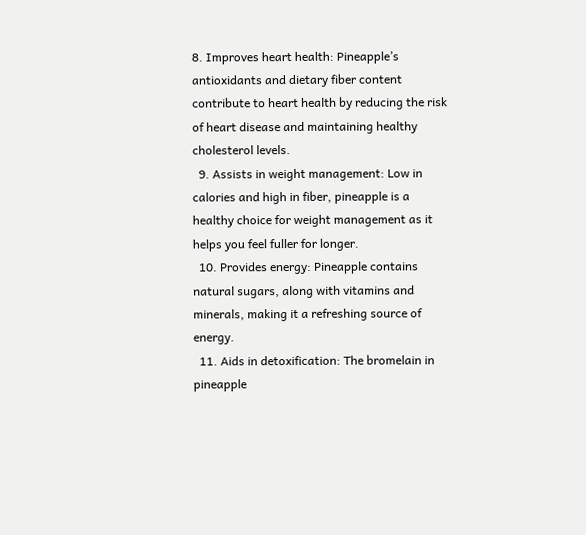8. Improves heart health: Pineapple’s antioxidants and dietary fiber content contribute to heart health by reducing the risk of heart disease and maintaining healthy cholesterol levels.
  9. Assists in weight management: Low in calories and high in fiber, pineapple is a healthy choice for weight management as it helps you feel fuller for longer.
  10. Provides energy: Pineapple contains natural sugars, along with vitamins and minerals, making it a refreshing source of energy.
  11. Aids in detoxification: The bromelain in pineapple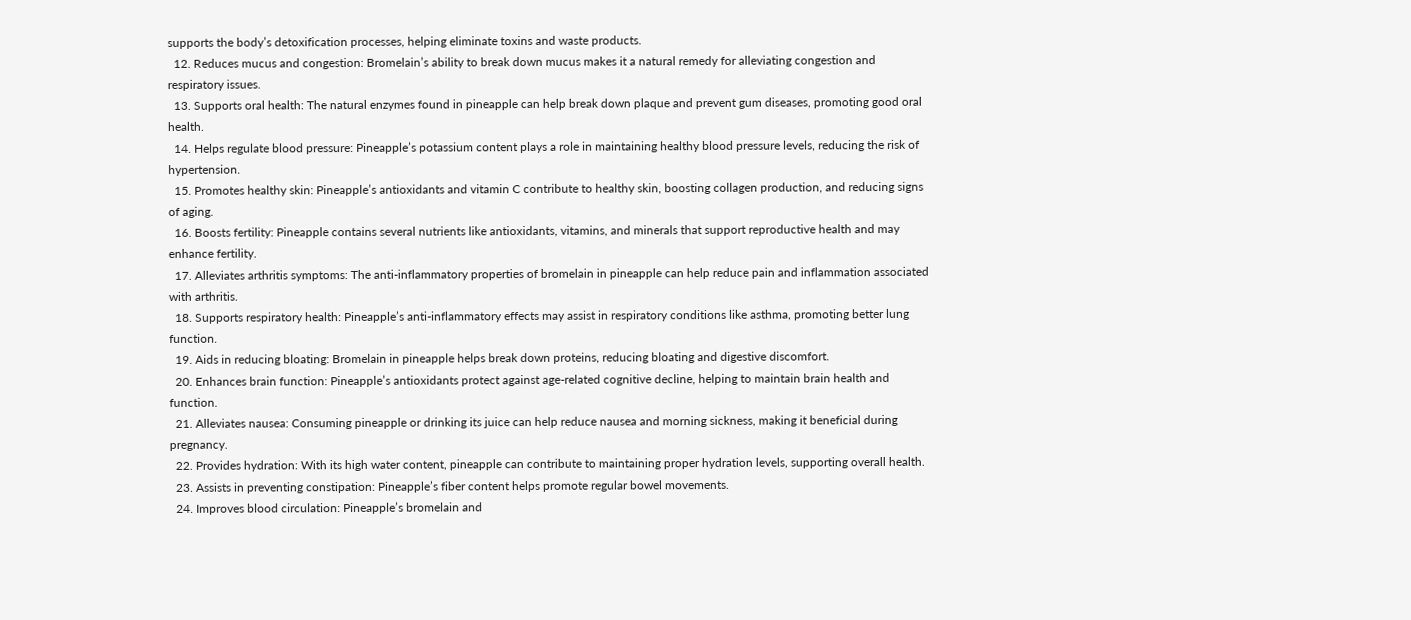supports the body’s detoxification processes, helping eliminate toxins and waste products.
  12. Reduces mucus and congestion: Bromelain’s ability to break down mucus makes it a natural remedy for alleviating congestion and respiratory issues.
  13. Supports oral health: The natural enzymes found in pineapple can help break down plaque and prevent gum diseases, promoting good oral health.
  14. Helps regulate blood pressure: Pineapple’s potassium content plays a role in maintaining healthy blood pressure levels, reducing the risk of hypertension.
  15. Promotes healthy skin: Pineapple’s antioxidants and vitamin C contribute to healthy skin, boosting collagen production, and reducing signs of aging.
  16. Boosts fertility: Pineapple contains several nutrients like antioxidants, vitamins, and minerals that support reproductive health and may enhance fertility.
  17. Alleviates arthritis symptoms: The anti-inflammatory properties of bromelain in pineapple can help reduce pain and inflammation associated with arthritis.
  18. Supports respiratory health: Pineapple’s anti-inflammatory effects may assist in respiratory conditions like asthma, promoting better lung function.
  19. Aids in reducing bloating: Bromelain in pineapple helps break down proteins, reducing bloating and digestive discomfort.
  20. Enhances brain function: Pineapple’s antioxidants protect against age-related cognitive decline, helping to maintain brain health and function.
  21. Alleviates nausea: Consuming pineapple or drinking its juice can help reduce nausea and morning sickness, making it beneficial during pregnancy.
  22. Provides hydration: With its high water content, pineapple can contribute to maintaining proper hydration levels, supporting overall health.
  23. Assists in preventing constipation: Pineapple’s fiber content helps promote regular bowel movements.
  24. Improves blood circulation: Pineapple’s bromelain and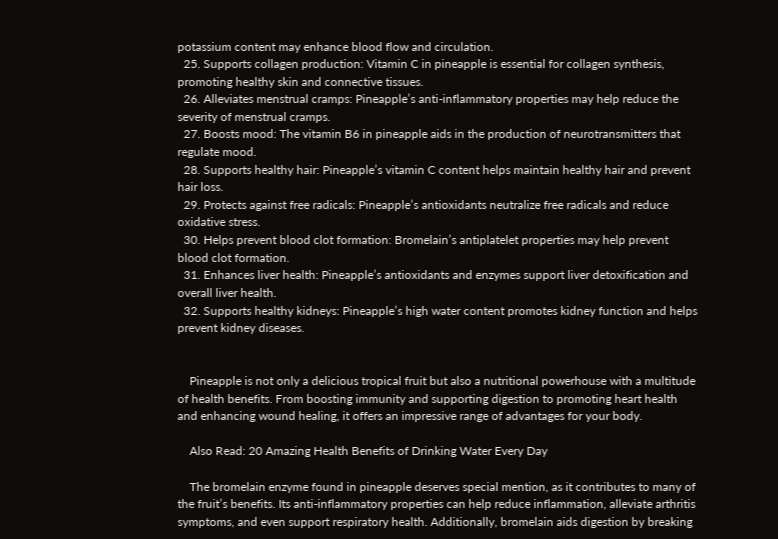potassium content may enhance blood flow and circulation.
  25. Supports collagen production: Vitamin C in pineapple is essential for collagen synthesis, promoting healthy skin and connective tissues.
  26. Alleviates menstrual cramps: Pineapple’s anti-inflammatory properties may help reduce the severity of menstrual cramps.
  27. Boosts mood: The vitamin B6 in pineapple aids in the production of neurotransmitters that regulate mood.
  28. Supports healthy hair: Pineapple’s vitamin C content helps maintain healthy hair and prevent hair loss.
  29. Protects against free radicals: Pineapple’s antioxidants neutralize free radicals and reduce oxidative stress.
  30. Helps prevent blood clot formation: Bromelain’s antiplatelet properties may help prevent blood clot formation.
  31. Enhances liver health: Pineapple’s antioxidants and enzymes support liver detoxification and overall liver health.
  32. Supports healthy kidneys: Pineapple’s high water content promotes kidney function and helps prevent kidney diseases.


    Pineapple is not only a delicious tropical fruit but also a nutritional powerhouse with a multitude of health benefits. From boosting immunity and supporting digestion to promoting heart health and enhancing wound healing, it offers an impressive range of advantages for your body.

    Also Read: 20 Amazing Health Benefits of Drinking Water Every Day

    The bromelain enzyme found in pineapple deserves special mention, as it contributes to many of the fruit’s benefits. Its anti-inflammatory properties can help reduce inflammation, alleviate arthritis symptoms, and even support respiratory health. Additionally, bromelain aids digestion by breaking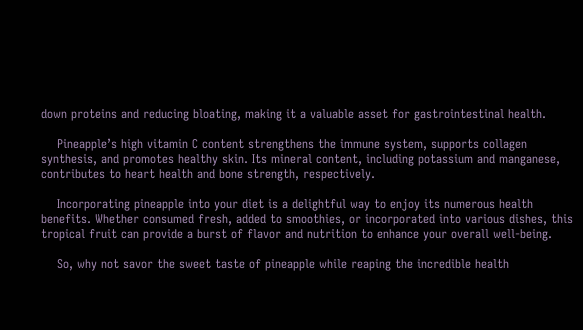down proteins and reducing bloating, making it a valuable asset for gastrointestinal health.

    Pineapple’s high vitamin C content strengthens the immune system, supports collagen synthesis, and promotes healthy skin. Its mineral content, including potassium and manganese, contributes to heart health and bone strength, respectively.

    Incorporating pineapple into your diet is a delightful way to enjoy its numerous health benefits. Whether consumed fresh, added to smoothies, or incorporated into various dishes, this tropical fruit can provide a burst of flavor and nutrition to enhance your overall well-being.

    So, why not savor the sweet taste of pineapple while reaping the incredible health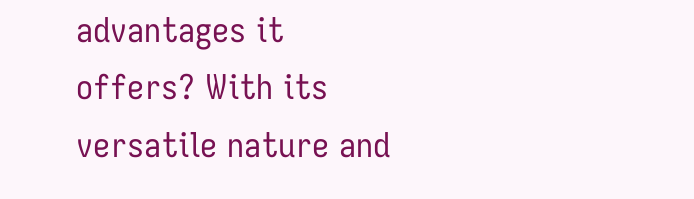advantages it offers? With its versatile nature and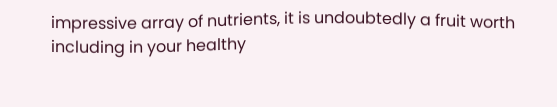impressive array of nutrients, it is undoubtedly a fruit worth including in your healthy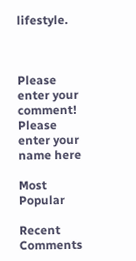lifestyle.



Please enter your comment!
Please enter your name here

Most Popular

Recent Comments